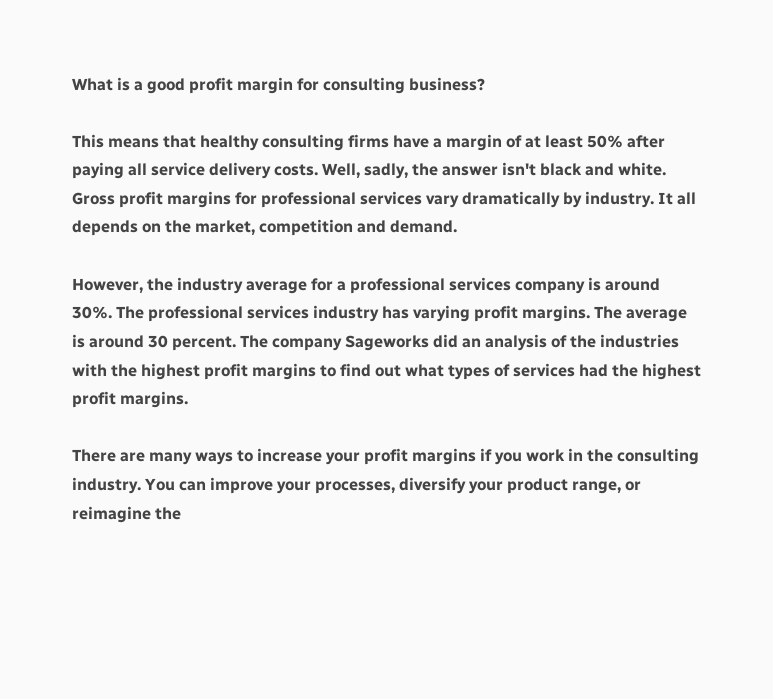What is a good profit margin for consulting business?

This means that healthy consulting firms have a margin of at least 50% after paying all service delivery costs. Well, sadly, the answer isn't black and white. Gross profit margins for professional services vary dramatically by industry. It all depends on the market, competition and demand.

However, the industry average for a professional services company is around 30%. The professional services industry has varying profit margins. The average is around 30 percent. The company Sageworks did an analysis of the industries with the highest profit margins to find out what types of services had the highest profit margins.

There are many ways to increase your profit margins if you work in the consulting industry. You can improve your processes, diversify your product range, or reimagine the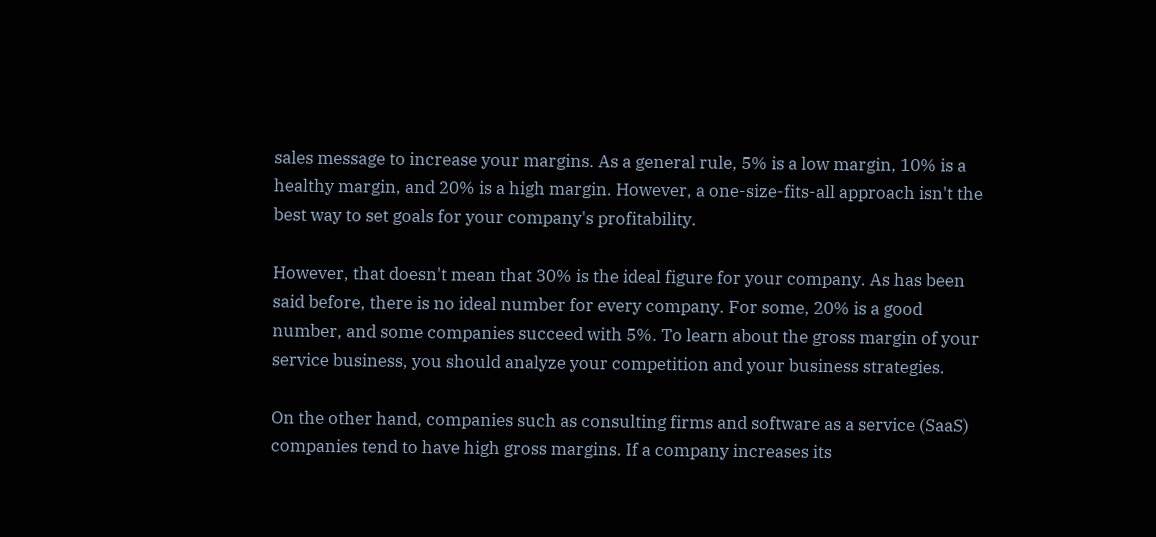sales message to increase your margins. As a general rule, 5% is a low margin, 10% is a healthy margin, and 20% is a high margin. However, a one-size-fits-all approach isn't the best way to set goals for your company's profitability.

However, that doesn't mean that 30% is the ideal figure for your company. As has been said before, there is no ideal number for every company. For some, 20% is a good number, and some companies succeed with 5%. To learn about the gross margin of your service business, you should analyze your competition and your business strategies.

On the other hand, companies such as consulting firms and software as a service (SaaS) companies tend to have high gross margins. If a company increases its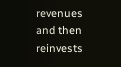revenues and then reinvests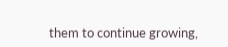them to continue growing,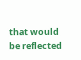that would be reflected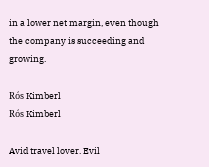in a lower net margin, even though the company is succeeding and growing.

Rós Kimberl
Rós Kimberl

Avid travel lover. Evil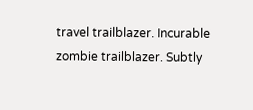travel trailblazer. Incurable zombie trailblazer. Subtly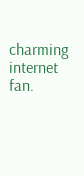charming internet fan.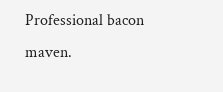Professional bacon maven.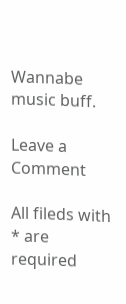Wannabe music buff.

Leave a Comment

All fileds with * are required